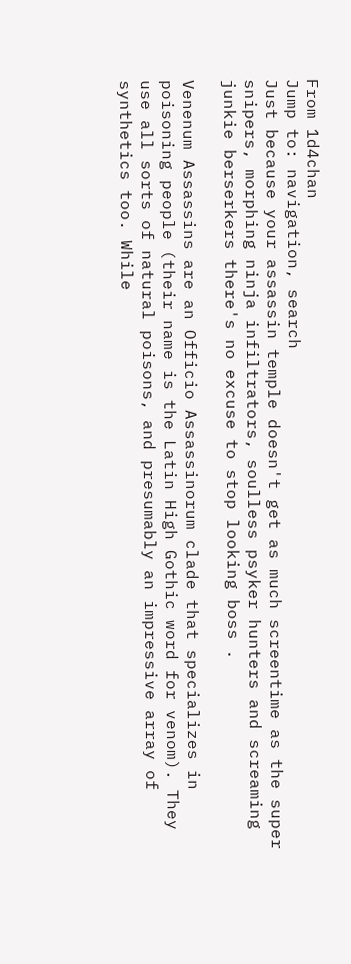From 1d4chan
Jump to: navigation, search
Just because your assassin temple doesn't get as much screentime as the super snipers, morphing ninja infiltrators, soulless psyker hunters and screaming junkie berserkers there's no excuse to stop looking boss .

Venenum Assassins are an Officio Assassinorum clade that specializes in poisoning people (their name is the Latin High Gothic word for venom). They use all sorts of natural poisons, and presumably an impressive array of synthetics too. While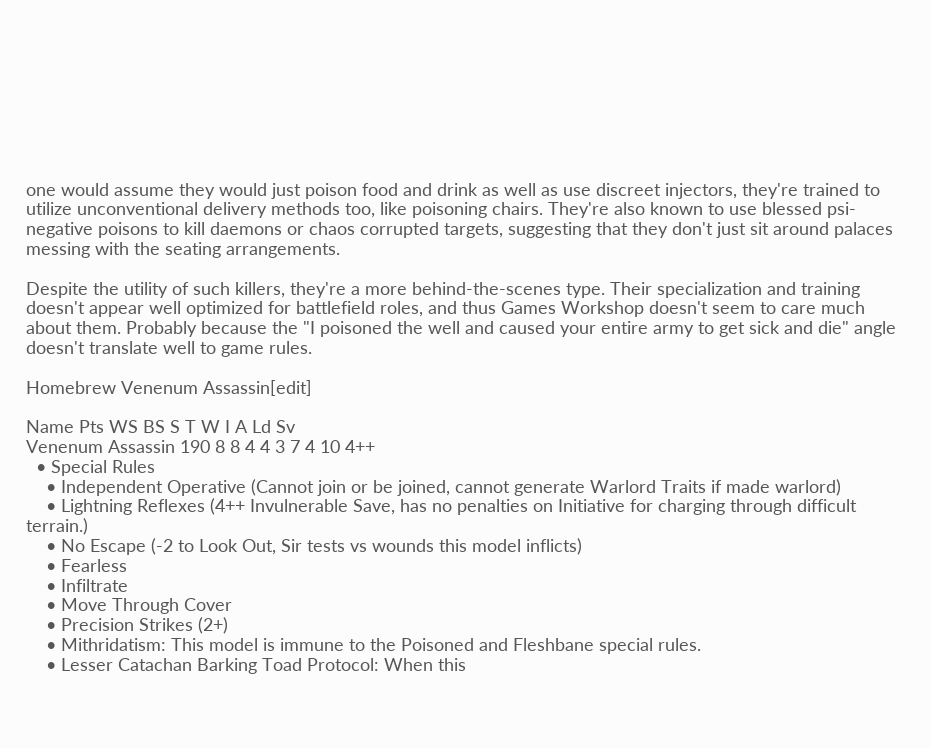one would assume they would just poison food and drink as well as use discreet injectors, they're trained to utilize unconventional delivery methods too, like poisoning chairs. They're also known to use blessed psi-negative poisons to kill daemons or chaos corrupted targets, suggesting that they don't just sit around palaces messing with the seating arrangements.

Despite the utility of such killers, they're a more behind-the-scenes type. Their specialization and training doesn't appear well optimized for battlefield roles, and thus Games Workshop doesn't seem to care much about them. Probably because the "I poisoned the well and caused your entire army to get sick and die" angle doesn't translate well to game rules.

Homebrew Venenum Assassin[edit]

Name Pts WS BS S T W I A Ld Sv
Venenum Assassin 190 8 8 4 4 3 7 4 10 4++
  • Special Rules
    • Independent Operative (Cannot join or be joined, cannot generate Warlord Traits if made warlord)
    • Lightning Reflexes (4++ Invulnerable Save, has no penalties on Initiative for charging through difficult terrain.)
    • No Escape (-2 to Look Out, Sir tests vs wounds this model inflicts)
    • Fearless
    • Infiltrate
    • Move Through Cover
    • Precision Strikes (2+)
    • Mithridatism: This model is immune to the Poisoned and Fleshbane special rules.
    • Lesser Catachan Barking Toad Protocol: When this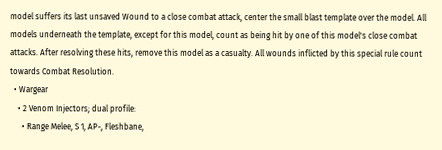model suffers its last unsaved Wound to a close combat attack, center the small blast template over the model. All models underneath the template, except for this model, count as being hit by one of this model's close combat attacks. After resolving these hits, remove this model as a casualty. All wounds inflicted by this special rule count towards Combat Resolution.
  • Wargear
    • 2 Venom Injectors; dual profile:
      • Range Melee, S 1, AP-, Fleshbane,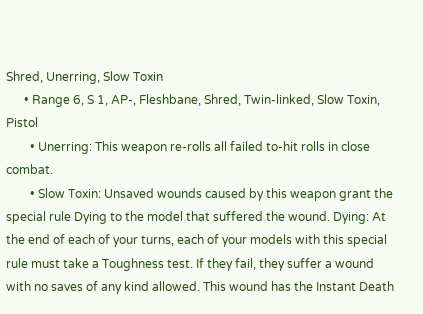Shred, Unerring, Slow Toxin
      • Range 6, S 1, AP-, Fleshbane, Shred, Twin-linked, Slow Toxin, Pistol
        • Unerring: This weapon re-rolls all failed to-hit rolls in close combat.
        • Slow Toxin: Unsaved wounds caused by this weapon grant the special rule Dying to the model that suffered the wound. Dying: At the end of each of your turns, each of your models with this special rule must take a Toughness test. If they fail, they suffer a wound with no saves of any kind allowed. This wound has the Instant Death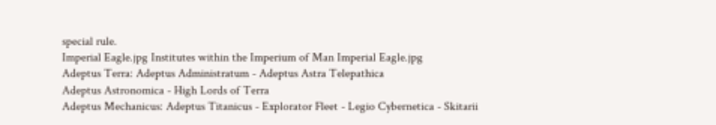special rule.
Imperial Eagle.jpg Institutes within the Imperium of Man Imperial Eagle.jpg
Adeptus Terra: Adeptus Administratum - Adeptus Astra Telepathica
Adeptus Astronomica - High Lords of Terra
Adeptus Mechanicus: Adeptus Titanicus - Explorator Fleet - Legio Cybernetica - Skitarii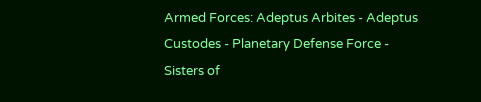Armed Forces: Adeptus Arbites - Adeptus Custodes - Planetary Defense Force - Sisters of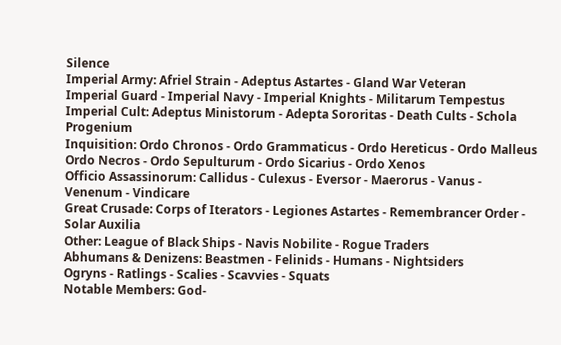Silence
Imperial Army: Afriel Strain - Adeptus Astartes - Gland War Veteran
Imperial Guard - Imperial Navy - Imperial Knights - Militarum Tempestus
Imperial Cult: Adeptus Ministorum - Adepta Sororitas - Death Cults - Schola Progenium
Inquisition: Ordo Chronos - Ordo Grammaticus - Ordo Hereticus - Ordo Malleus
Ordo Necros - Ordo Sepulturum - Ordo Sicarius - Ordo Xenos
Officio Assassinorum: Callidus - Culexus - Eversor - Maerorus - Vanus - Venenum - Vindicare
Great Crusade: Corps of Iterators - Legiones Astartes - Remembrancer Order - Solar Auxilia
Other: League of Black Ships - Navis Nobilite - Rogue Traders
Abhumans & Denizens: Beastmen - Felinids - Humans - Nightsiders
Ogryns - Ratlings - Scalies - Scavvies - Squats
Notable Members: God-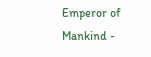Emperor of Mankind -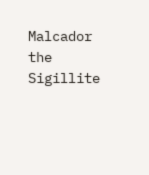Malcador the Sigillite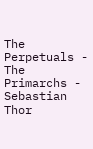The Perpetuals - The Primarchs - Sebastian Thor